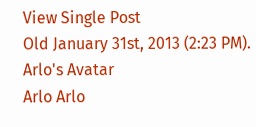View Single Post
Old January 31st, 2013 (2:23 PM).
Arlo's Avatar
Arlo Arlo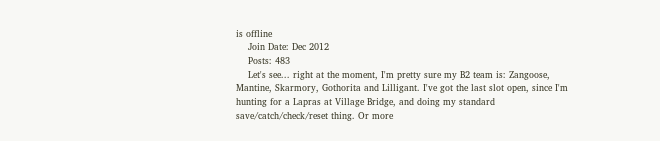is offline
    Join Date: Dec 2012
    Posts: 483
    Let's see... right at the moment, I'm pretty sure my B2 team is: Zangoose, Mantine, Skarmory, Gothorita and Lilligant. I've got the last slot open, since I'm hunting for a Lapras at Village Bridge, and doing my standard save/catch/check/reset thing. Or more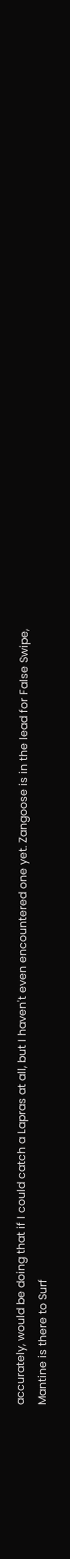accurately, would be doing that if I could catch a Lapras at all, but I haven't even encountered one yet. Zangoose is in the lead for False Swipe, Mantine is there to Surf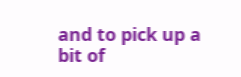and to pick up a bit of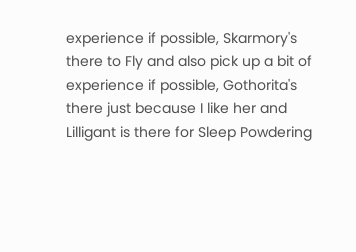experience if possible, Skarmory's there to Fly and also pick up a bit of experience if possible, Gothorita's there just because I like her and Lilligant is there for Sleep Powdering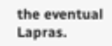the eventual Lapras.